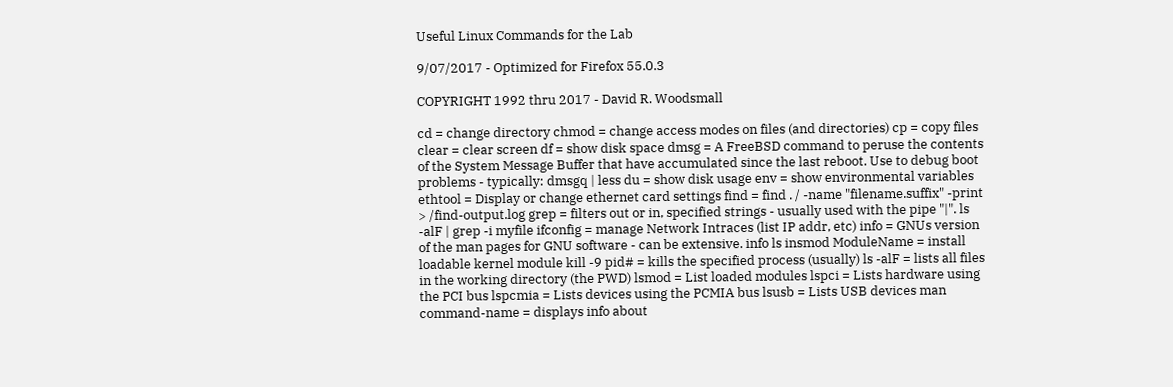Useful Linux Commands for the Lab

9/07/2017 - Optimized for Firefox 55.0.3

COPYRIGHT 1992 thru 2017 - David R. Woodsmall

cd = change directory chmod = change access modes on files (and directories) cp = copy files clear = clear screen df = show disk space dmsg = A FreeBSD command to peruse the contents of the System Message Buffer that have accumulated since the last reboot. Use to debug boot problems - typically: dmsgq | less du = show disk usage env = show environmental variables ethtool = Display or change ethernet card settings find = find . / -name "filename.suffix" -print > /find-output.log grep = filters out or in, specified strings - usually used with the pipe "|". ls -alF | grep -i myfile ifconfig = manage Network Intraces (list IP addr, etc) info = GNUs version of the man pages for GNU software - can be extensive. info ls insmod ModuleName = install loadable kernel module kill -9 pid# = kills the specified process (usually) ls -alF = lists all files in the working directory (the PWD) lsmod = List loaded modules lspci = Lists hardware using the PCI bus lspcmia = Lists devices using the PCMIA bus lsusb = Lists USB devices man command-name = displays info about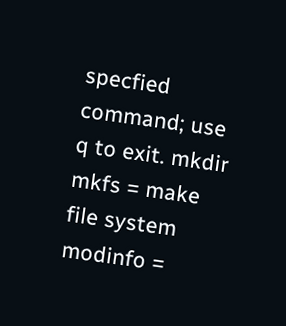specfied command; use q to exit. mkdir mkfs = make file system modinfo =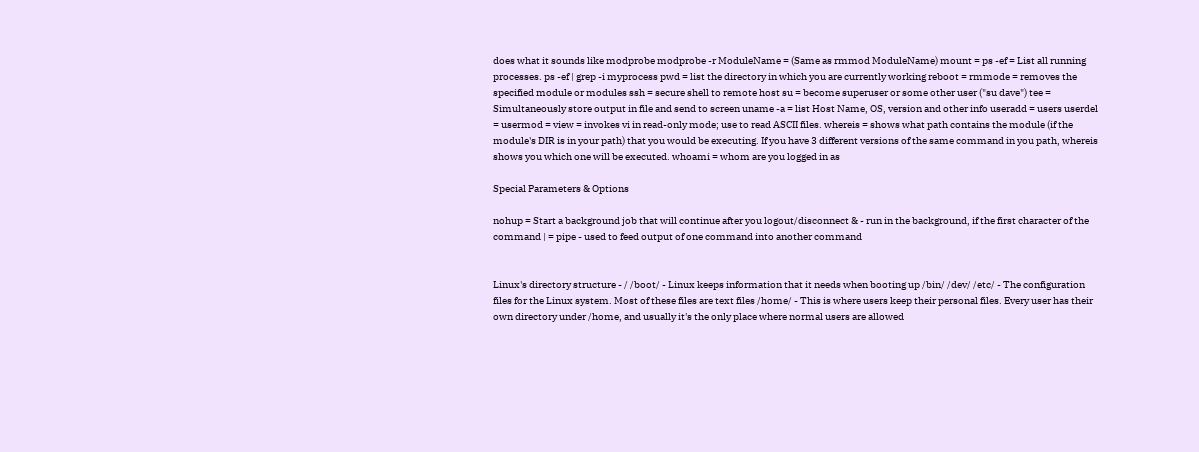does what it sounds like modprobe modprobe -r ModuleName = (Same as rmmod ModuleName) mount = ps -ef = List all running processes. ps -ef | grep -i myprocess pwd = list the directory in which you are currently working reboot = rmmode = removes the specified module or modules ssh = secure shell to remote host su = become superuser or some other user ("su dave") tee = Simultaneously store output in file and send to screen uname -a = list Host Name, OS, version and other info useradd = users userdel = usermod = view = invokes vi in read-only mode; use to read ASCII files. whereis = shows what path contains the module (if the module's DIR is in your path) that you would be executing. If you have 3 different versions of the same command in you path, whereis shows you which one will be executed. whoami = whom are you logged in as

Special Parameters & Options

nohup = Start a background job that will continue after you logout/disconnect & - run in the background, if the first character of the command | = pipe - used to feed output of one command into another command


Linux's directory structure - / /boot/ - Linux keeps information that it needs when booting up /bin/ /dev/ /etc/ - The configuration files for the Linux system. Most of these files are text files /home/ - This is where users keep their personal files. Every user has their own directory under /home, and usually it's the only place where normal users are allowed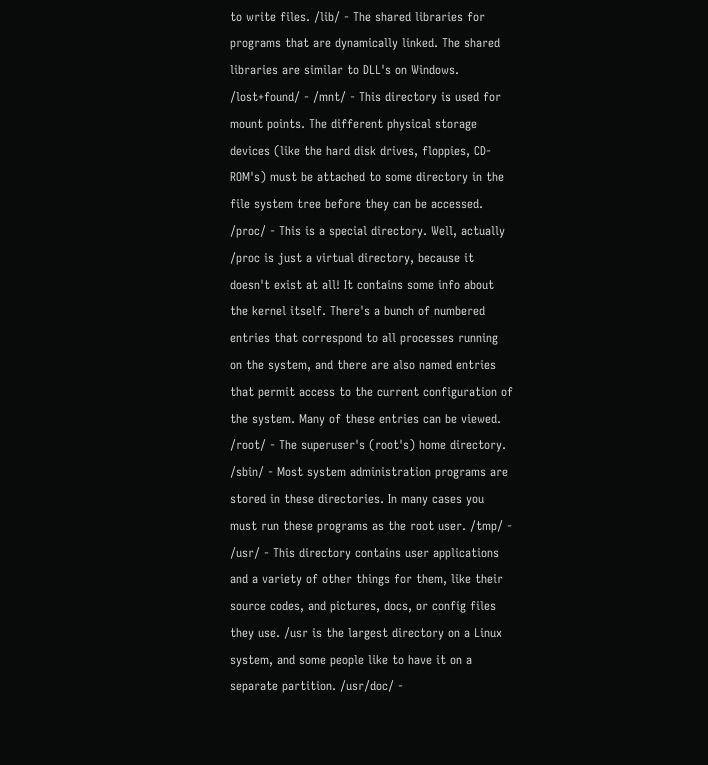to write files. /lib/ - The shared libraries for programs that are dynamically linked. The shared libraries are similar to DLL's on Windows. /lost+found/ - /mnt/ - This directory is used for mount points. The different physical storage devices (like the hard disk drives, floppies, CD-ROM's) must be attached to some directory in the file system tree before they can be accessed. /proc/ - This is a special directory. Well, actually /proc is just a virtual directory, because it doesn't exist at all! It contains some info about the kernel itself. There's a bunch of numbered entries that correspond to all processes running on the system, and there are also named entries that permit access to the current configuration of the system. Many of these entries can be viewed. /root/ - The superuser's (root's) home directory. /sbin/ - Most system administration programs are stored in these directories. In many cases you must run these programs as the root user. /tmp/ - /usr/ - This directory contains user applications and a variety of other things for them, like their source codes, and pictures, docs, or config files they use. /usr is the largest directory on a Linux system, and some people like to have it on a separate partition. /usr/doc/ -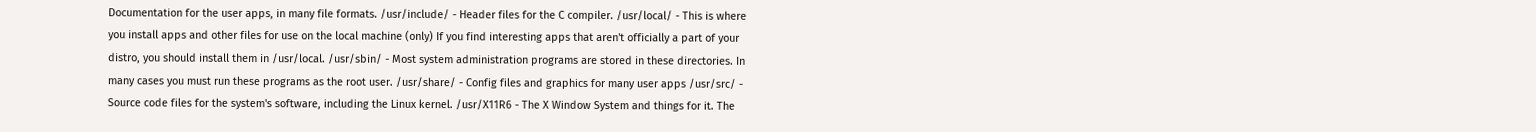Documentation for the user apps, in many file formats. /usr/include/ - Header files for the C compiler. /usr/local/ - This is where you install apps and other files for use on the local machine (only) If you find interesting apps that aren't officially a part of your distro, you should install them in /usr/local. /usr/sbin/ - Most system administration programs are stored in these directories. In many cases you must run these programs as the root user. /usr/share/ - Config files and graphics for many user apps /usr/src/ - Source code files for the system's software, including the Linux kernel. /usr/X11R6 - The X Window System and things for it. The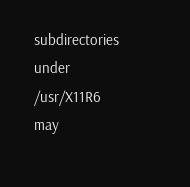subdirectories under /usr/X11R6 may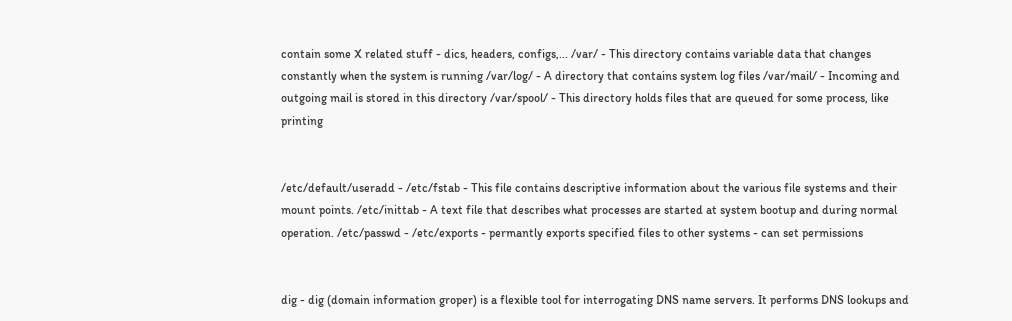contain some X related stuff - dics, headers, configs,... /var/ - This directory contains variable data that changes constantly when the system is running /var/log/ - A directory that contains system log files /var/mail/ - Incoming and outgoing mail is stored in this directory /var/spool/ - This directory holds files that are queued for some process, like printing


/etc/default/useradd - /etc/fstab - This file contains descriptive information about the various file systems and their mount points. /etc/inittab - A text file that describes what processes are started at system bootup and during normal operation. /etc/passwd - /etc/exports - permantly exports specified files to other systems - can set permissions


dig - dig (domain information groper) is a flexible tool for interrogating DNS name servers. It performs DNS lookups and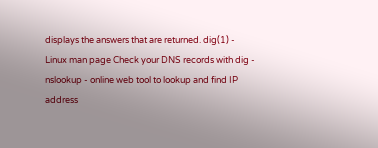displays the answers that are returned. dig(1) - Linux man page Check your DNS records with dig - nslookup - online web tool to lookup and find IP address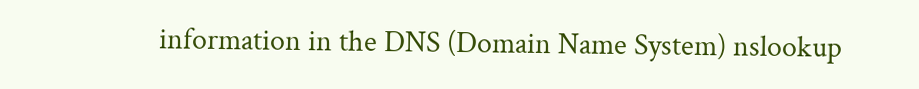information in the DNS (Domain Name System) nslookup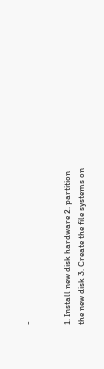-


1. Install new disk hardware 2. partition the new disk 3. Create the file systems on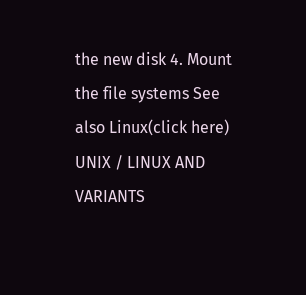the new disk 4. Mount the file systems See also Linux(click here) UNIX / LINUX AND VARIANTS